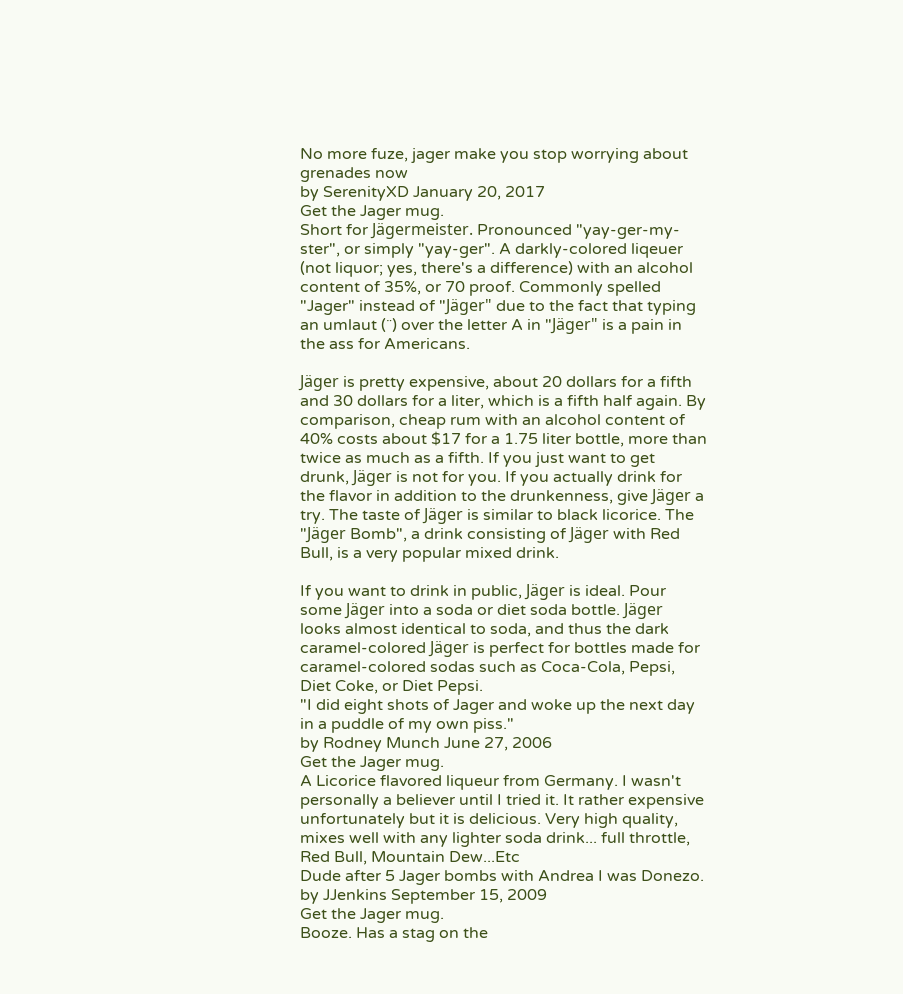No more fuze, jager make you stop worrying about grenades now
by SerenityXD January 20, 2017
Get the Jager mug.
Short for Jägermeister. Pronounced "yay-ger-my-ster", or simply "yay-ger". A darkly-colored liqeuer (not liquor; yes, there's a difference) with an alcohol content of 35%, or 70 proof. Commonly spelled "Jager" instead of "Jäger" due to the fact that typing an umlaut (¨) over the letter A in "Jäger" is a pain in the ass for Americans.

Jäger is pretty expensive, about 20 dollars for a fifth and 30 dollars for a liter, which is a fifth half again. By comparison, cheap rum with an alcohol content of 40% costs about $17 for a 1.75 liter bottle, more than twice as much as a fifth. If you just want to get drunk, Jäger is not for you. If you actually drink for the flavor in addition to the drunkenness, give Jäger a try. The taste of Jäger is similar to black licorice. The "Jäger Bomb", a drink consisting of Jäger with Red Bull, is a very popular mixed drink.

If you want to drink in public, Jäger is ideal. Pour some Jäger into a soda or diet soda bottle. Jäger looks almost identical to soda, and thus the dark caramel-colored Jäger is perfect for bottles made for caramel-colored sodas such as Coca-Cola, Pepsi, Diet Coke, or Diet Pepsi.
"I did eight shots of Jager and woke up the next day in a puddle of my own piss."
by Rodney Munch June 27, 2006
Get the Jager mug.
A Licorice flavored liqueur from Germany. I wasn't personally a believer until I tried it. It rather expensive unfortunately but it is delicious. Very high quality, mixes well with any lighter soda drink... full throttle, Red Bull, Mountain Dew...Etc
Dude after 5 Jager bombs with Andrea I was Donezo.
by JJenkins September 15, 2009
Get the Jager mug.
Booze. Has a stag on the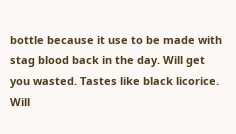bottle because it use to be made with stag blood back in the day. Will get you wasted. Tastes like black licorice. Will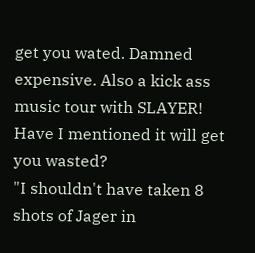get you wated. Damned expensive. Also a kick ass music tour with SLAYER! Have I mentioned it will get you wasted?
"I shouldn't have taken 8 shots of Jager in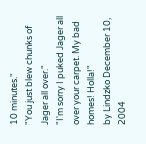10 minutes."
"You just blew chunks of Jager all over."
"I'm sorry I puked Jager all over your carpet. My bad homes! Holla!"
by Lindzko December 10, 2004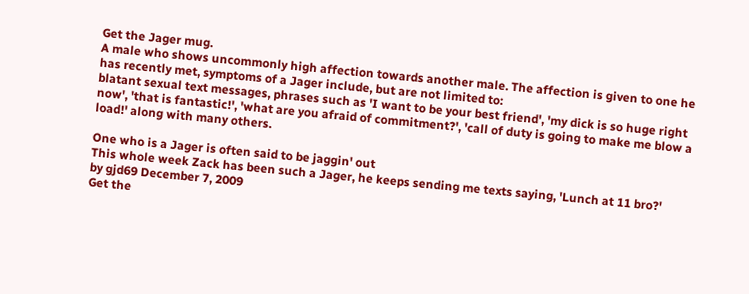Get the Jager mug.
A male who shows uncommonly high affection towards another male. The affection is given to one he has recently met, symptoms of a Jager include, but are not limited to:
blatant sexual text messages, phrases such as 'I want to be your best friend', 'my dick is so huge right now', 'that is fantastic!', 'what are you afraid of commitment?', 'call of duty is going to make me blow a load!' along with many others.

One who is a Jager is often said to be jaggin' out
This whole week Zack has been such a Jager, he keeps sending me texts saying, 'Lunch at 11 bro?'
by gjd69 December 7, 2009
Get the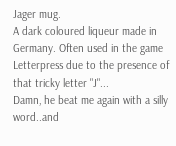Jager mug.
A dark coloured liqueur made in Germany. Often used in the game Letterpress due to the presence of that tricky letter "J"...
Damn, he beat me again with a silly word..and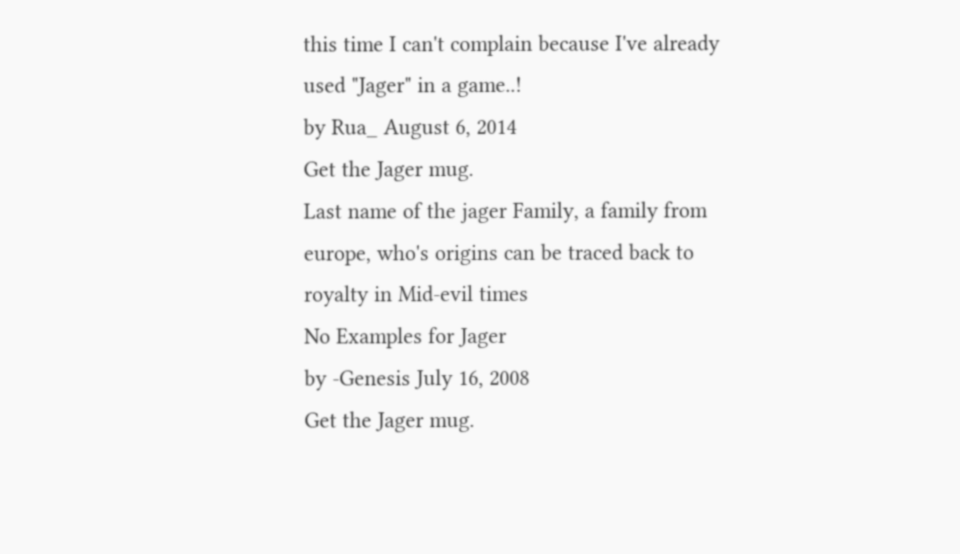this time I can't complain because I've already used "Jager" in a game..!
by Rua_ August 6, 2014
Get the Jager mug.
Last name of the jager Family, a family from europe, who's origins can be traced back to royalty in Mid-evil times
No Examples for Jager
by -Genesis July 16, 2008
Get the Jager mug.